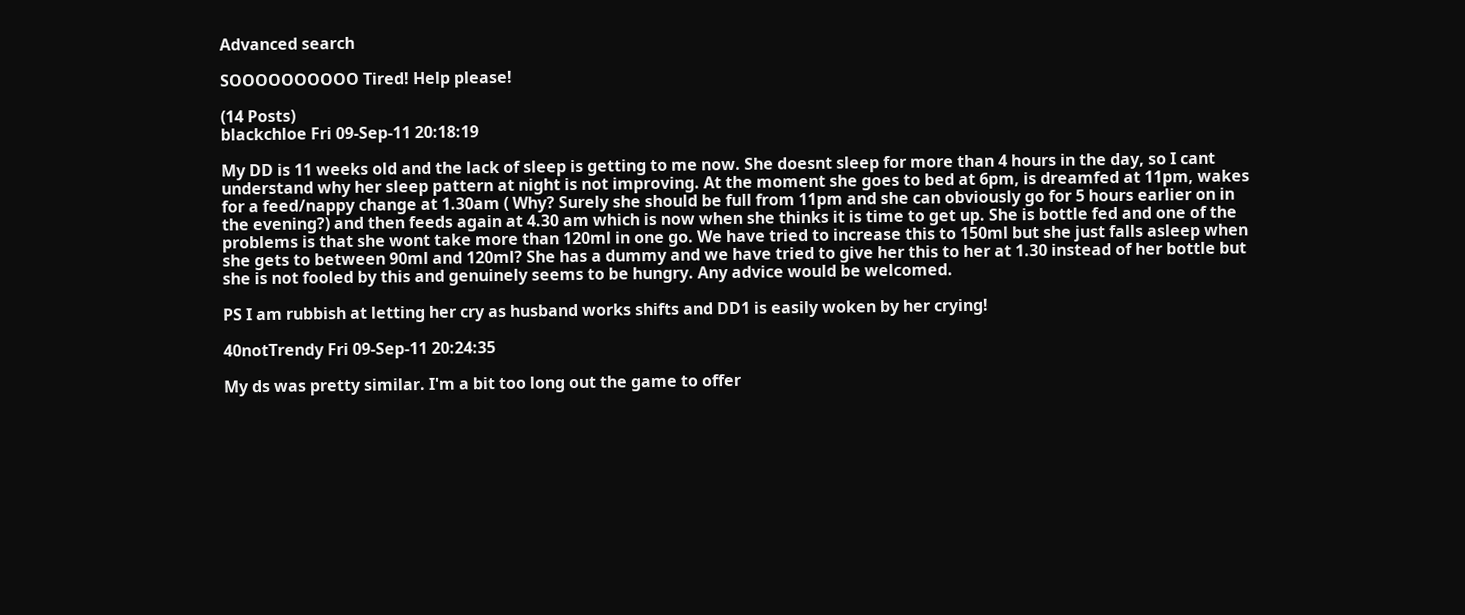Advanced search

SOOOOOOOOOO Tired! Help please!

(14 Posts)
blackchloe Fri 09-Sep-11 20:18:19

My DD is 11 weeks old and the lack of sleep is getting to me now. She doesnt sleep for more than 4 hours in the day, so I cant understand why her sleep pattern at night is not improving. At the moment she goes to bed at 6pm, is dreamfed at 11pm, wakes for a feed/nappy change at 1.30am ( Why? Surely she should be full from 11pm and she can obviously go for 5 hours earlier on in the evening?) and then feeds again at 4.30 am which is now when she thinks it is time to get up. She is bottle fed and one of the problems is that she wont take more than 120ml in one go. We have tried to increase this to 150ml but she just falls asleep when she gets to between 90ml and 120ml? She has a dummy and we have tried to give her this to her at 1.30 instead of her bottle but she is not fooled by this and genuinely seems to be hungry. Any advice would be welcomed.

PS I am rubbish at letting her cry as husband works shifts and DD1 is easily woken by her crying!

40notTrendy Fri 09-Sep-11 20:24:35

My ds was pretty similar. I'm a bit too long out the game to offer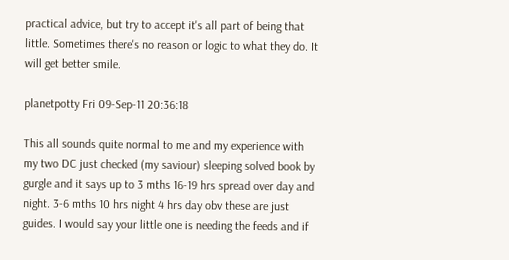practical advice, but try to accept it's all part of being that little. Sometimes there's no reason or logic to what they do. It will get better smile.

planetpotty Fri 09-Sep-11 20:36:18

This all sounds quite normal to me and my experience with my two DC just checked (my saviour) sleeping solved book by gurgle and it says up to 3 mths 16-19 hrs spread over day and night. 3-6 mths 10 hrs night 4 hrs day obv these are just guides. I would say your little one is needing the feeds and if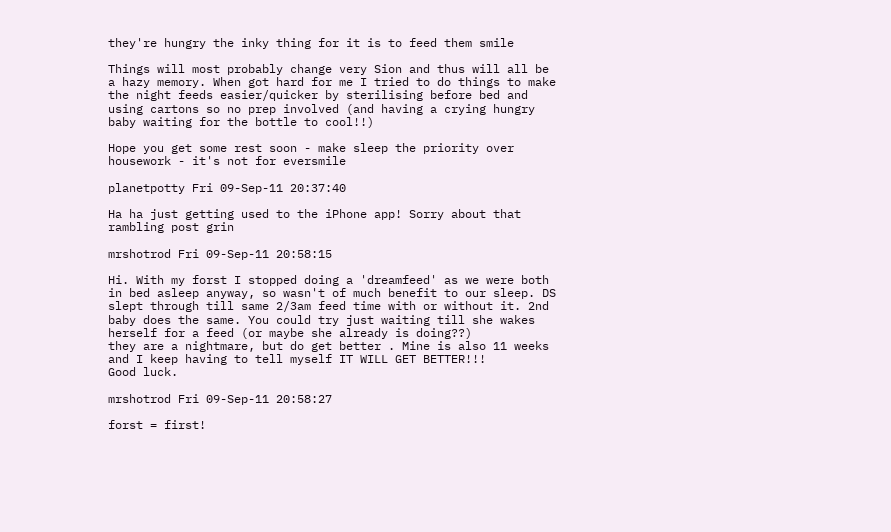they're hungry the inky thing for it is to feed them smile

Things will most probably change very Sion and thus will all be a hazy memory. When got hard for me I tried to do things to make the night feeds easier/quicker by sterilising before bed and using cartons so no prep involved (and having a crying hungry baby waiting for the bottle to cool!!)

Hope you get some rest soon - make sleep the priority over housework - it's not for eversmile

planetpotty Fri 09-Sep-11 20:37:40

Ha ha just getting used to the iPhone app! Sorry about that rambling post grin

mrshotrod Fri 09-Sep-11 20:58:15

Hi. With my forst I stopped doing a 'dreamfeed' as we were both in bed asleep anyway, so wasn't of much benefit to our sleep. DS slept through till same 2/3am feed time with or without it. 2nd baby does the same. You could try just waiting till she wakes herself for a feed (or maybe she already is doing??)
they are a nightmare, but do get better . Mine is also 11 weeks and I keep having to tell myself IT WILL GET BETTER!!!
Good luck.

mrshotrod Fri 09-Sep-11 20:58:27

forst = first!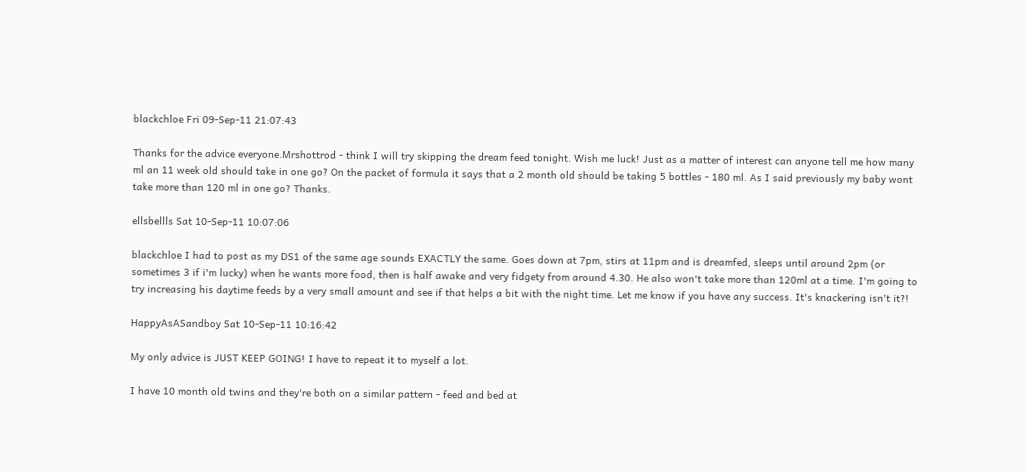blackchloe Fri 09-Sep-11 21:07:43

Thanks for the advice everyone.Mrshottrod - think I will try skipping the dream feed tonight. Wish me luck! Just as a matter of interest can anyone tell me how many ml an 11 week old should take in one go? On the packet of formula it says that a 2 month old should be taking 5 bottles - 180 ml. As I said previously my baby wont take more than 120 ml in one go? Thanks.

ellsbellls Sat 10-Sep-11 10:07:06

blackchloe I had to post as my DS1 of the same age sounds EXACTLY the same. Goes down at 7pm, stirs at 11pm and is dreamfed, sleeps until around 2pm (or sometimes 3 if i'm lucky) when he wants more food, then is half awake and very fidgety from around 4.30. He also won't take more than 120ml at a time. I'm going to try increasing his daytime feeds by a very small amount and see if that helps a bit with the night time. Let me know if you have any success. It's knackering isn't it?!

HappyAsASandboy Sat 10-Sep-11 10:16:42

My only advice is JUST KEEP GOING! I have to repeat it to myself a lot.

I have 10 month old twins and they're both on a similar pattern - feed and bed at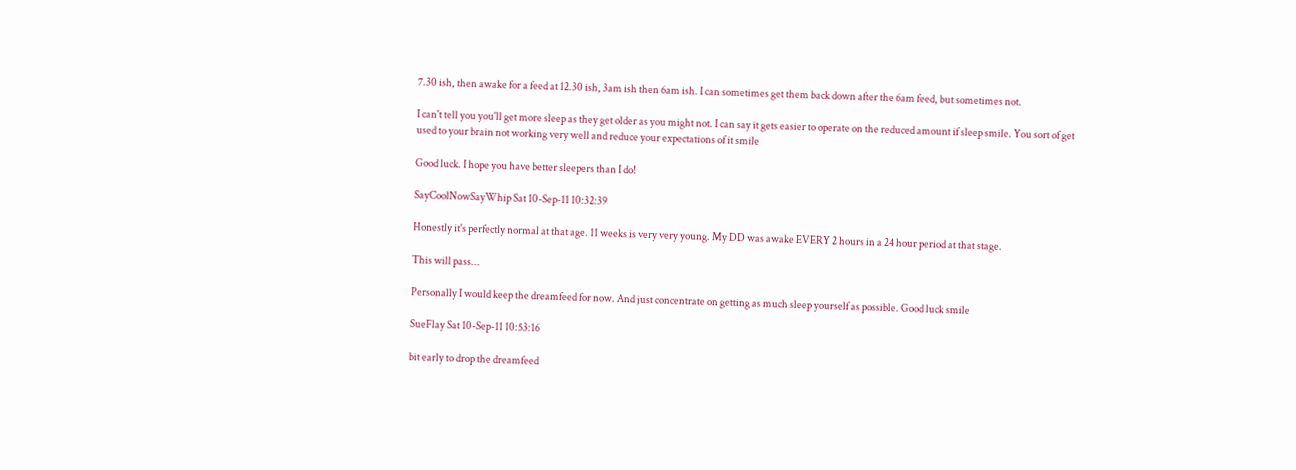7.30 ish, then awake for a feed at 12.30 ish, 3am ish then 6am ish. I can sometimes get them back down after the 6am feed, but sometimes not.

I can't tell you you'll get more sleep as they get older as you might not. I can say it gets easier to operate on the reduced amount if sleep smile. You sort of get used to your brain not working very well and reduce your expectations of it smile

Good luck. I hope you have better sleepers than I do!

SayCoolNowSayWhip Sat 10-Sep-11 10:32:39

Honestly it's perfectly normal at that age. 11 weeks is very very young. My DD was awake EVERY 2 hours in a 24 hour period at that stage.

This will pass...

Personally I would keep the dreamfeed for now. And just concentrate on getting as much sleep yourself as possible. Good luck smile

SueFlay Sat 10-Sep-11 10:53:16

bit early to drop the dreamfeed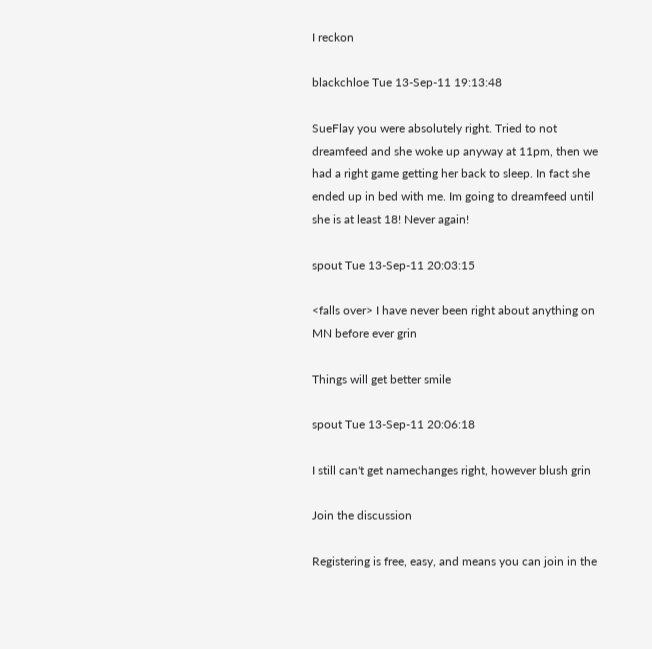I reckon

blackchloe Tue 13-Sep-11 19:13:48

SueFlay you were absolutely right. Tried to not dreamfeed and she woke up anyway at 11pm, then we had a right game getting her back to sleep. In fact she ended up in bed with me. Im going to dreamfeed until she is at least 18! Never again!

spout Tue 13-Sep-11 20:03:15

<falls over> I have never been right about anything on MN before ever grin

Things will get better smile

spout Tue 13-Sep-11 20:06:18

I still can't get namechanges right, however blush grin

Join the discussion

Registering is free, easy, and means you can join in the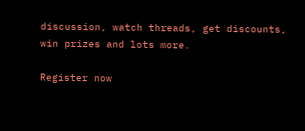discussion, watch threads, get discounts, win prizes and lots more.

Register now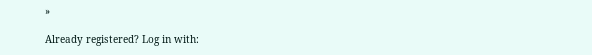»

Already registered? Log in with: